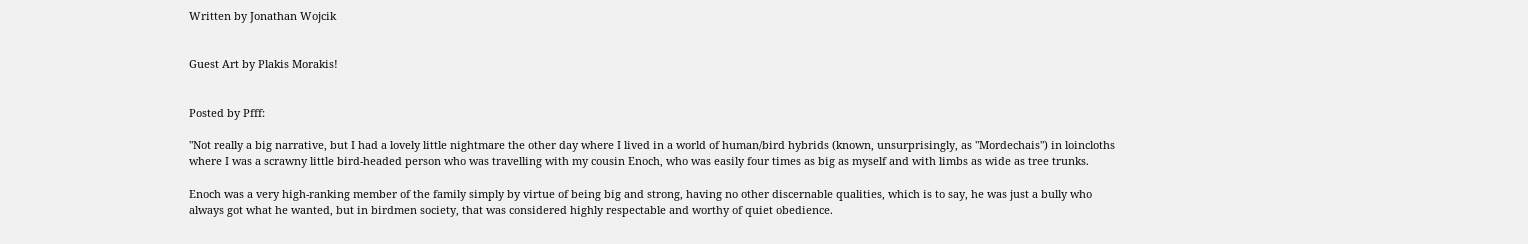Written by Jonathan Wojcik


Guest Art by Plakis Morakis!


Posted by Pfff:

"Not really a big narrative, but I had a lovely little nightmare the other day where I lived in a world of human/bird hybrids (known, unsurprisingly, as "Mordechais") in loincloths where I was a scrawny little bird-headed person who was travelling with my cousin Enoch, who was easily four times as big as myself and with limbs as wide as tree trunks.

Enoch was a very high-ranking member of the family simply by virtue of being big and strong, having no other discernable qualities, which is to say, he was just a bully who always got what he wanted, but in birdmen society, that was considered highly respectable and worthy of quiet obedience.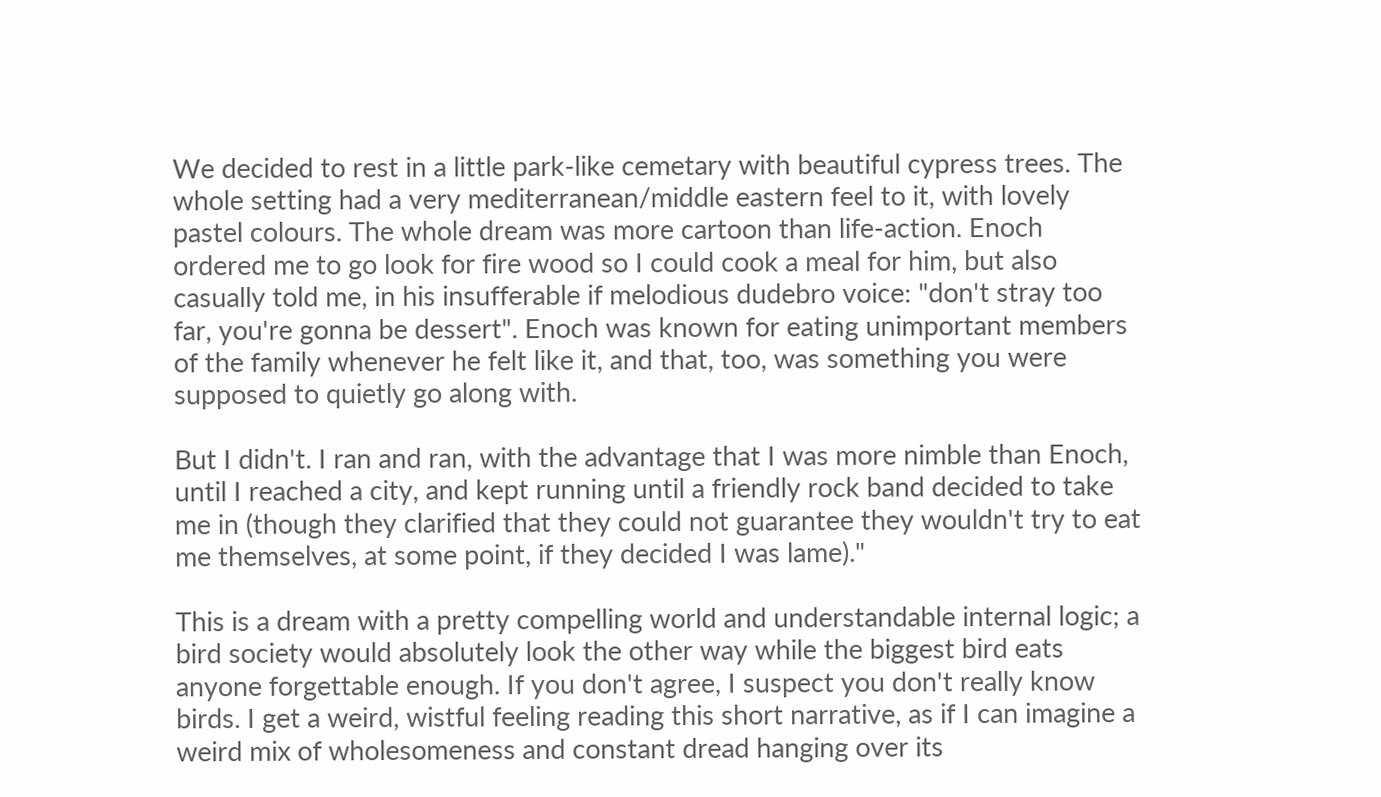We decided to rest in a little park-like cemetary with beautiful cypress trees. The whole setting had a very mediterranean/middle eastern feel to it, with lovely pastel colours. The whole dream was more cartoon than life-action. Enoch ordered me to go look for fire wood so I could cook a meal for him, but also casually told me, in his insufferable if melodious dudebro voice: "don't stray too far, you're gonna be dessert". Enoch was known for eating unimportant members of the family whenever he felt like it, and that, too, was something you were supposed to quietly go along with.

But I didn't. I ran and ran, with the advantage that I was more nimble than Enoch, until I reached a city, and kept running until a friendly rock band decided to take me in (though they clarified that they could not guarantee they wouldn't try to eat me themselves, at some point, if they decided I was lame)."

This is a dream with a pretty compelling world and understandable internal logic; a bird society would absolutely look the other way while the biggest bird eats anyone forgettable enough. If you don't agree, I suspect you don't really know birds. I get a weird, wistful feeling reading this short narrative, as if I can imagine a weird mix of wholesomeness and constant dread hanging over its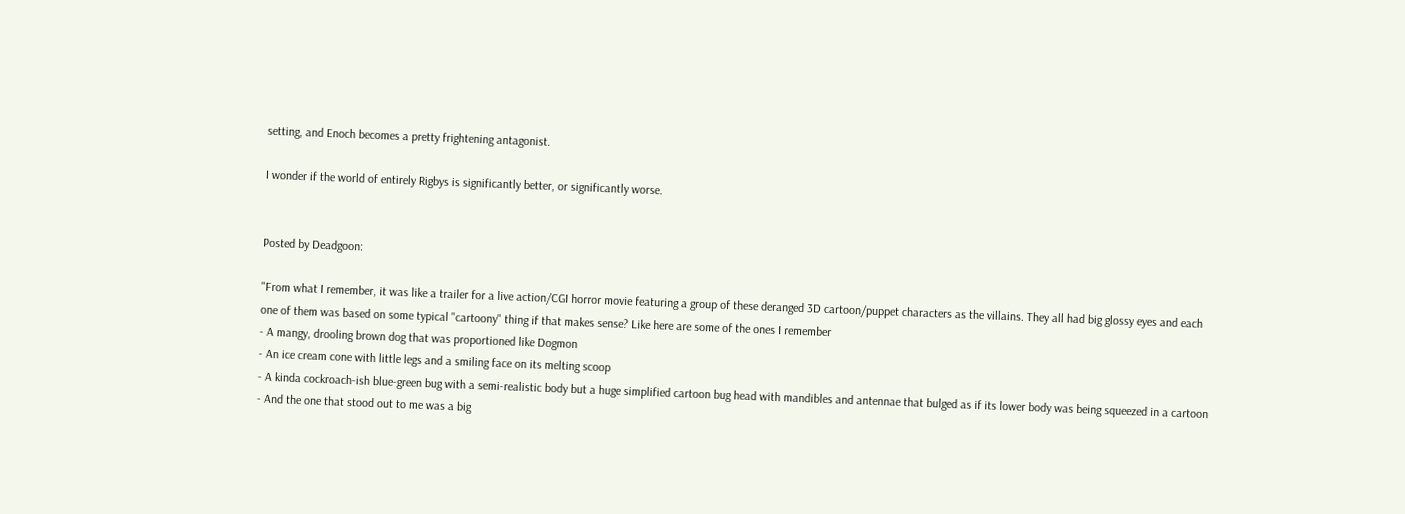setting, and Enoch becomes a pretty frightening antagonist.

I wonder if the world of entirely Rigbys is significantly better, or significantly worse.


Posted by Deadgoon:

"From what I remember, it was like a trailer for a live action/CGI horror movie featuring a group of these deranged 3D cartoon/puppet characters as the villains. They all had big glossy eyes and each one of them was based on some typical "cartoony" thing if that makes sense? Like here are some of the ones I remember
- A mangy, drooling brown dog that was proportioned like Dogmon
- An ice cream cone with little legs and a smiling face on its melting scoop
- A kinda cockroach-ish blue-green bug with a semi-realistic body but a huge simplified cartoon bug head with mandibles and antennae that bulged as if its lower body was being squeezed in a cartoon
- And the one that stood out to me was a big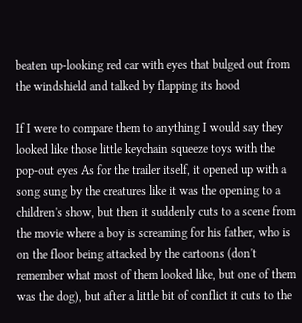beaten up-looking red car with eyes that bulged out from the windshield and talked by flapping its hood

If I were to compare them to anything I would say they looked like those little keychain squeeze toys with the pop-out eyes As for the trailer itself, it opened up with a song sung by the creatures like it was the opening to a children's show, but then it suddenly cuts to a scene from the movie where a boy is screaming for his father, who is on the floor being attacked by the cartoons (don't remember what most of them looked like, but one of them was the dog), but after a little bit of conflict it cuts to the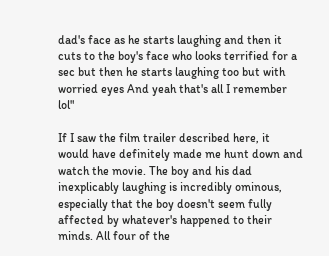dad's face as he starts laughing and then it cuts to the boy's face who looks terrified for a sec but then he starts laughing too but with worried eyes And yeah that's all I remember lol"

If I saw the film trailer described here, it would have definitely made me hunt down and watch the movie. The boy and his dad inexplicably laughing is incredibly ominous, especially that the boy doesn't seem fully affected by whatever's happened to their minds. All four of the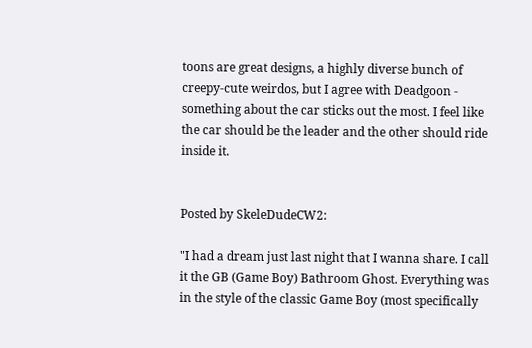toons are great designs, a highly diverse bunch of creepy-cute weirdos, but I agree with Deadgoon - something about the car sticks out the most. I feel like the car should be the leader and the other should ride inside it.


Posted by SkeleDudeCW2:

"I had a dream just last night that I wanna share. I call it the GB (Game Boy) Bathroom Ghost. Everything was in the style of the classic Game Boy (most specifically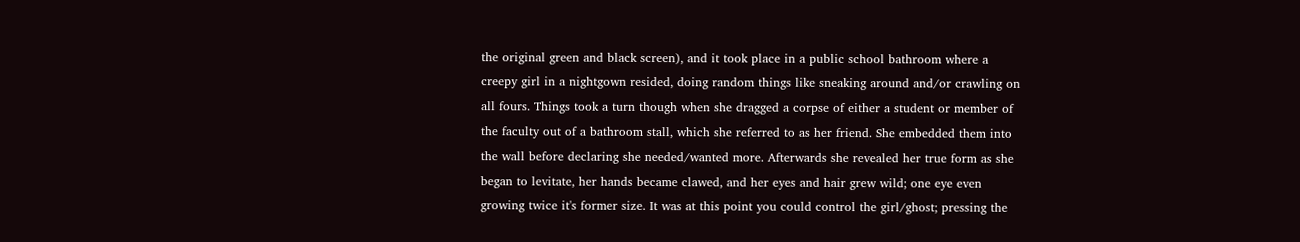the original green and black screen), and it took place in a public school bathroom where a creepy girl in a nightgown resided, doing random things like sneaking around and/or crawling on all fours. Things took a turn though when she dragged a corpse of either a student or member of the faculty out of a bathroom stall, which she referred to as her friend. She embedded them into the wall before declaring she needed/wanted more. Afterwards she revealed her true form as she began to levitate, her hands became clawed, and her eyes and hair grew wild; one eye even growing twice it's former size. It was at this point you could control the girl/ghost; pressing the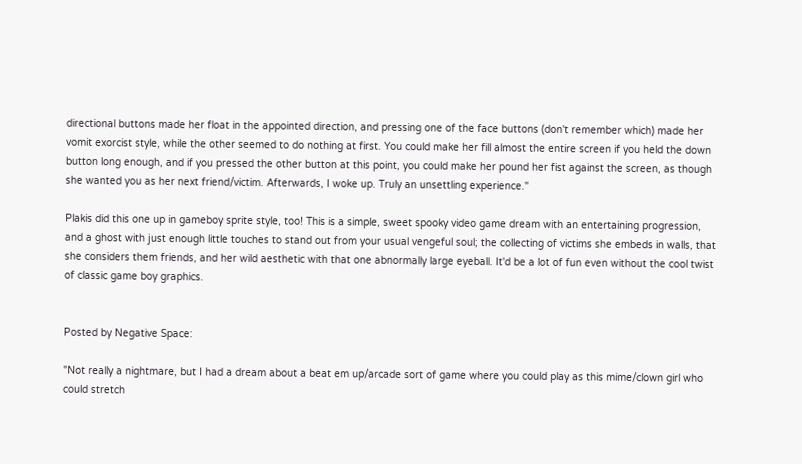directional buttons made her float in the appointed direction, and pressing one of the face buttons (don't remember which) made her vomit exorcist style, while the other seemed to do nothing at first. You could make her fill almost the entire screen if you held the down button long enough, and if you pressed the other button at this point, you could make her pound her fist against the screen, as though she wanted you as her next friend/victim. Afterwards, I woke up. Truly an unsettling experience."

Plakis did this one up in gameboy sprite style, too! This is a simple, sweet spooky video game dream with an entertaining progression, and a ghost with just enough little touches to stand out from your usual vengeful soul; the collecting of victims she embeds in walls, that she considers them friends, and her wild aesthetic with that one abnormally large eyeball. It'd be a lot of fun even without the cool twist of classic game boy graphics.


Posted by Negative Space:

"Not really a nightmare, but I had a dream about a beat em up/arcade sort of game where you could play as this mime/clown girl who could stretch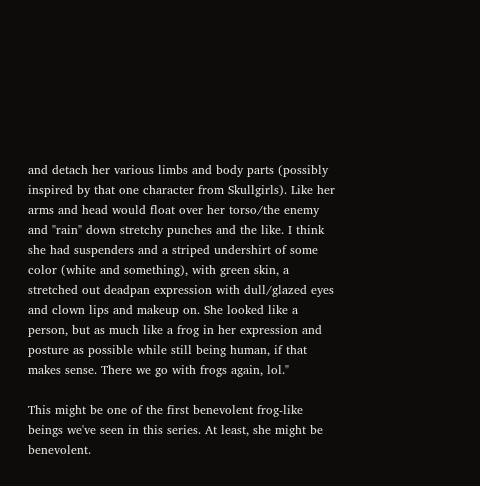and detach her various limbs and body parts (possibly inspired by that one character from Skullgirls). Like her arms and head would float over her torso/the enemy and "rain" down stretchy punches and the like. I think she had suspenders and a striped undershirt of some color (white and something), with green skin, a stretched out deadpan expression with dull/glazed eyes and clown lips and makeup on. She looked like a person, but as much like a frog in her expression and posture as possible while still being human, if that makes sense. There we go with frogs again, lol."

This might be one of the first benevolent frog-like beings we've seen in this series. At least, she might be benevolent.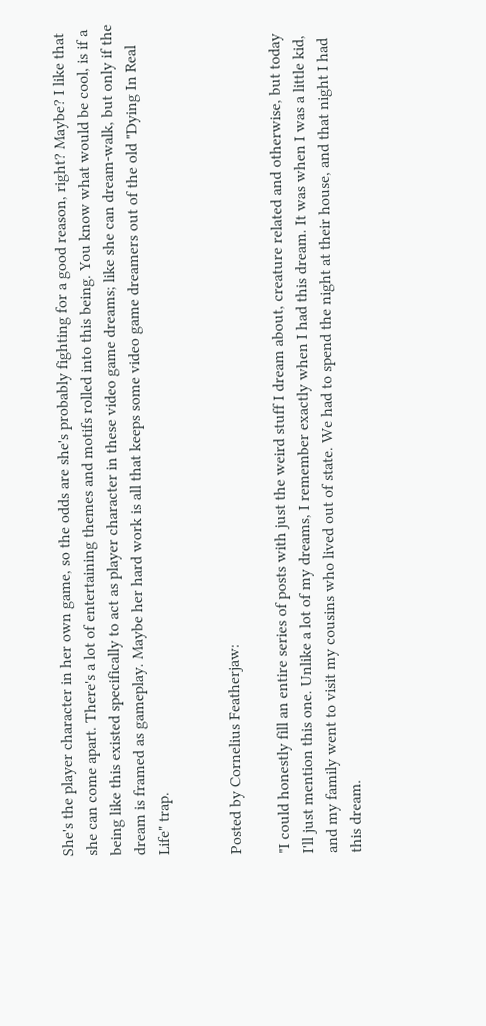She's the player character in her own game, so the odds are she's probably fighting for a good reason, right? Maybe? I like that she can come apart. There's a lot of entertaining themes and motifs rolled into this being. You know what would be cool, is if a being like this existed specifically to act as player character in these video game dreams; like she can dream-walk, but only if the dream is framed as gameplay. Maybe her hard work is all that keeps some video game dreamers out of the old "Dying In Real Life" trap.


Posted by Cornelius Featherjaw:

"I could honestly fill an entire series of posts with just the weird stuff I dream about, creature related and otherwise, but today I'll just mention this one. Unlike a lot of my dreams, I remember exactly when I had this dream. It was when I was a little kid, and my family went to visit my cousins who lived out of state. We had to spend the night at their house, and that night I had this dream.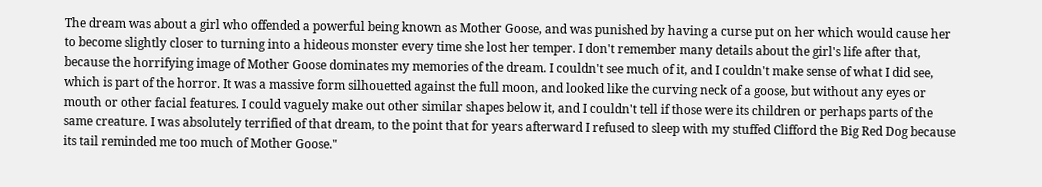The dream was about a girl who offended a powerful being known as Mother Goose, and was punished by having a curse put on her which would cause her to become slightly closer to turning into a hideous monster every time she lost her temper. I don't remember many details about the girl's life after that, because the horrifying image of Mother Goose dominates my memories of the dream. I couldn't see much of it, and I couldn't make sense of what I did see, which is part of the horror. It was a massive form silhouetted against the full moon, and looked like the curving neck of a goose, but without any eyes or mouth or other facial features. I could vaguely make out other similar shapes below it, and I couldn't tell if those were its children or perhaps parts of the same creature. I was absolutely terrified of that dream, to the point that for years afterward I refused to sleep with my stuffed Clifford the Big Red Dog because its tail reminded me too much of Mother Goose."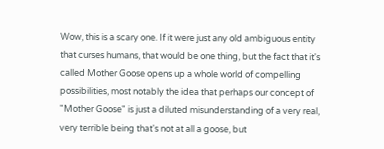Wow, this is a scary one. If it were just any old ambiguous entity that curses humans, that would be one thing, but the fact that it's called Mother Goose opens up a whole world of compelling possibilities, most notably the idea that perhaps our concept of "Mother Goose" is just a diluted misunderstanding of a very real, very terrible being that's not at all a goose, but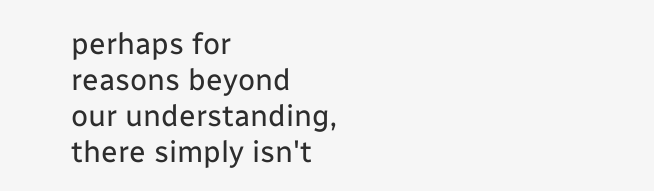perhaps for reasons beyond our understanding, there simply isn't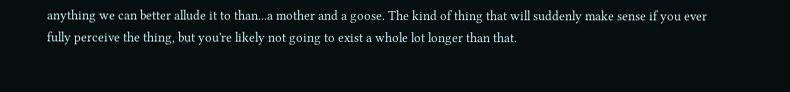anything we can better allude it to than...a mother and a goose. The kind of thing that will suddenly make sense if you ever fully perceive the thing, but you're likely not going to exist a whole lot longer than that.